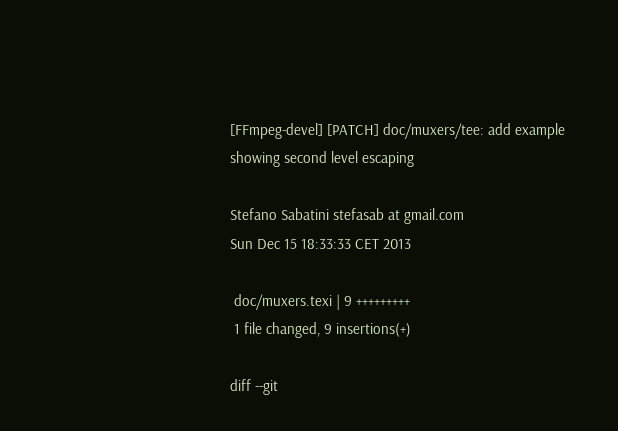[FFmpeg-devel] [PATCH] doc/muxers/tee: add example showing second level escaping

Stefano Sabatini stefasab at gmail.com
Sun Dec 15 18:33:33 CET 2013

 doc/muxers.texi | 9 +++++++++
 1 file changed, 9 insertions(+)

diff --git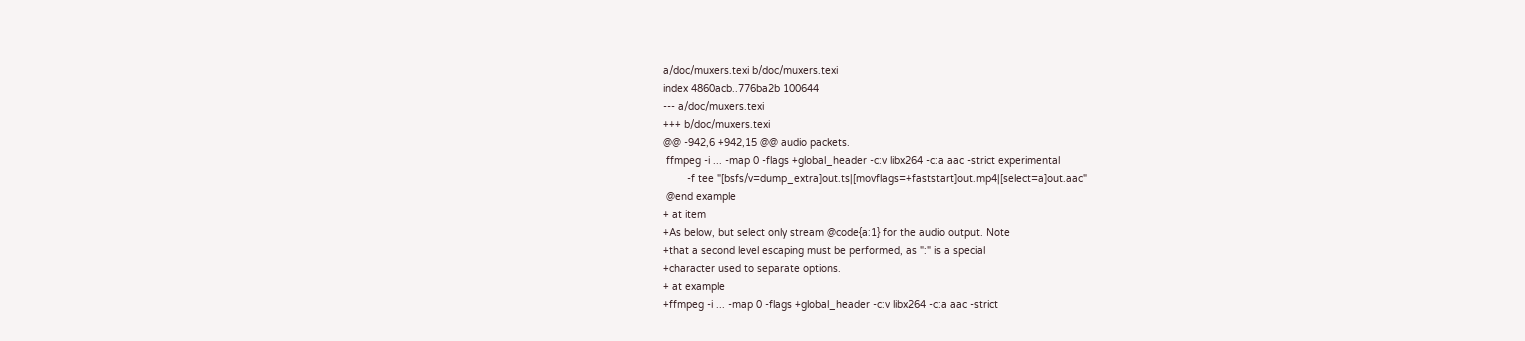a/doc/muxers.texi b/doc/muxers.texi
index 4860acb..776ba2b 100644
--- a/doc/muxers.texi
+++ b/doc/muxers.texi
@@ -942,6 +942,15 @@ audio packets.
 ffmpeg -i ... -map 0 -flags +global_header -c:v libx264 -c:a aac -strict experimental
        -f tee "[bsfs/v=dump_extra]out.ts|[movflags=+faststart]out.mp4|[select=a]out.aac"
 @end example
+ at item
+As below, but select only stream @code{a:1} for the audio output. Note
+that a second level escaping must be performed, as ":" is a special
+character used to separate options.
+ at example
+ffmpeg -i ... -map 0 -flags +global_header -c:v libx264 -c:a aac -strict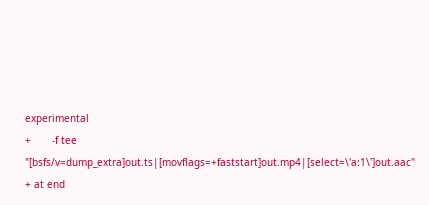experimental
+       -f tee "[bsfs/v=dump_extra]out.ts|[movflags=+faststart]out.mp4|[select=\'a:1\']out.aac"
+ at end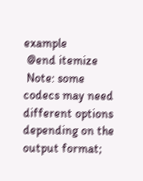example
 @end itemize
 Note: some codecs may need different options depending on the output format;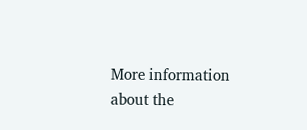More information about the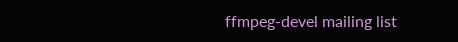ffmpeg-devel mailing list